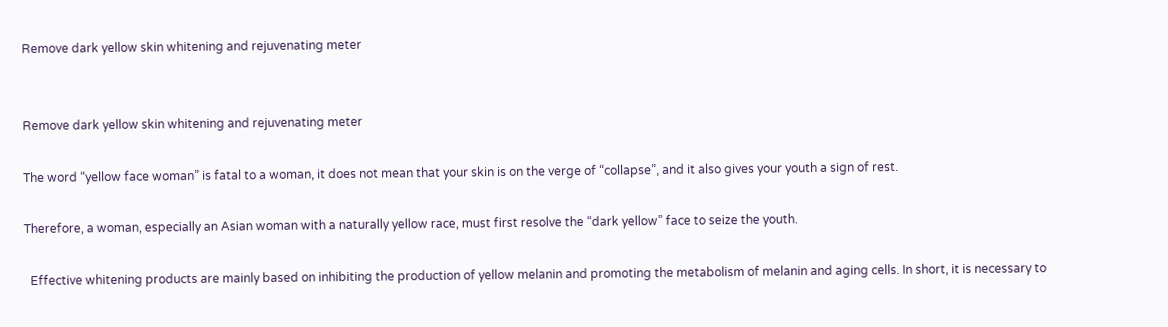Remove dark yellow skin whitening and rejuvenating meter


Remove dark yellow skin whitening and rejuvenating meter

The word “yellow face woman” is fatal to a woman, it does not mean that your skin is on the verge of “collapse”, and it also gives your youth a sign of rest.

Therefore, a woman, especially an Asian woman with a naturally yellow race, must first resolve the “dark yellow” face to seize the youth.

  Effective whitening products are mainly based on inhibiting the production of yellow melanin and promoting the metabolism of melanin and aging cells. In short, it is necessary to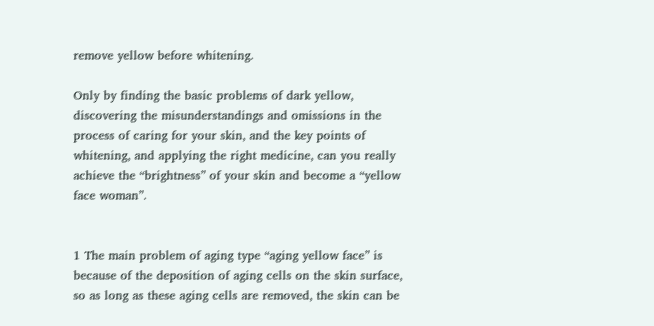remove yellow before whitening.

Only by finding the basic problems of dark yellow, discovering the misunderstandings and omissions in the process of caring for your skin, and the key points of whitening, and applying the right medicine, can you really achieve the “brightness” of your skin and become a “yellow face woman”.


1 The main problem of aging type “aging yellow face” is because of the deposition of aging cells on the skin surface, so as long as these aging cells are removed, the skin can be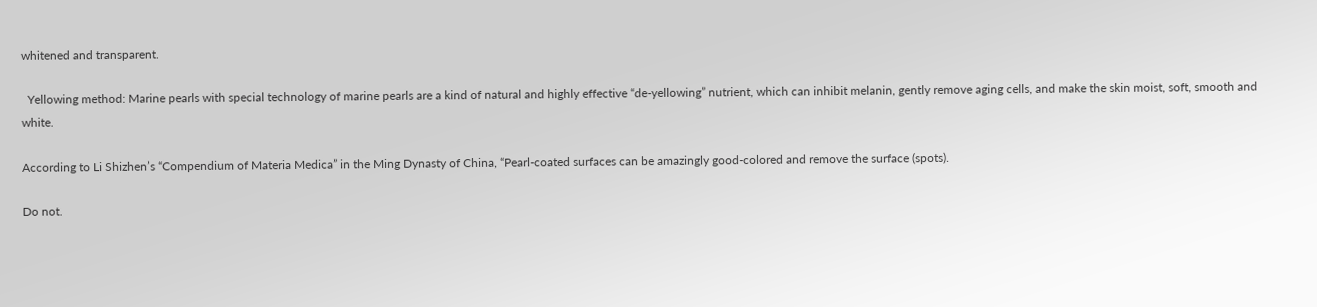whitened and transparent.

  Yellowing method: Marine pearls with special technology of marine pearls are a kind of natural and highly effective “de-yellowing” nutrient, which can inhibit melanin, gently remove aging cells, and make the skin moist, soft, smooth and white.

According to Li Shizhen’s “Compendium of Materia Medica” in the Ming Dynasty of China, “Pearl-coated surfaces can be amazingly good-colored and remove the surface (spots).

Do not.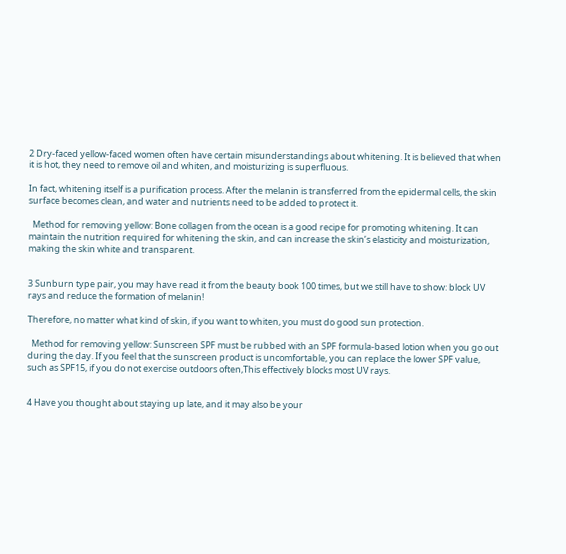2 Dry-faced yellow-faced women often have certain misunderstandings about whitening. It is believed that when it is hot, they need to remove oil and whiten, and moisturizing is superfluous.

In fact, whitening itself is a purification process. After the melanin is transferred from the epidermal cells, the skin surface becomes clean, and water and nutrients need to be added to protect it.

  Method for removing yellow: Bone collagen from the ocean is a good recipe for promoting whitening. It can maintain the nutrition required for whitening the skin, and can increase the skin’s elasticity and moisturization, making the skin white and transparent.


3 Sunburn type pair, you may have read it from the beauty book 100 times, but we still have to show: block UV rays and reduce the formation of melanin!

Therefore, no matter what kind of skin, if you want to whiten, you must do good sun protection.

  Method for removing yellow: Sunscreen SPF must be rubbed with an SPF formula-based lotion when you go out during the day. If you feel that the sunscreen product is uncomfortable, you can replace the lower SPF value, such as SPF15, if you do not exercise outdoors often,This effectively blocks most UV rays.


4 Have you thought about staying up late, and it may also be your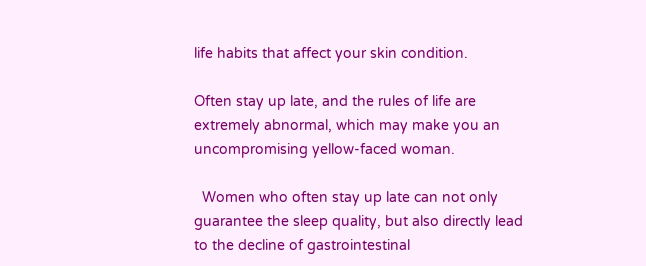life habits that affect your skin condition.

Often stay up late, and the rules of life are extremely abnormal, which may make you an uncompromising yellow-faced woman.

  Women who often stay up late can not only guarantee the sleep quality, but also directly lead to the decline of gastrointestinal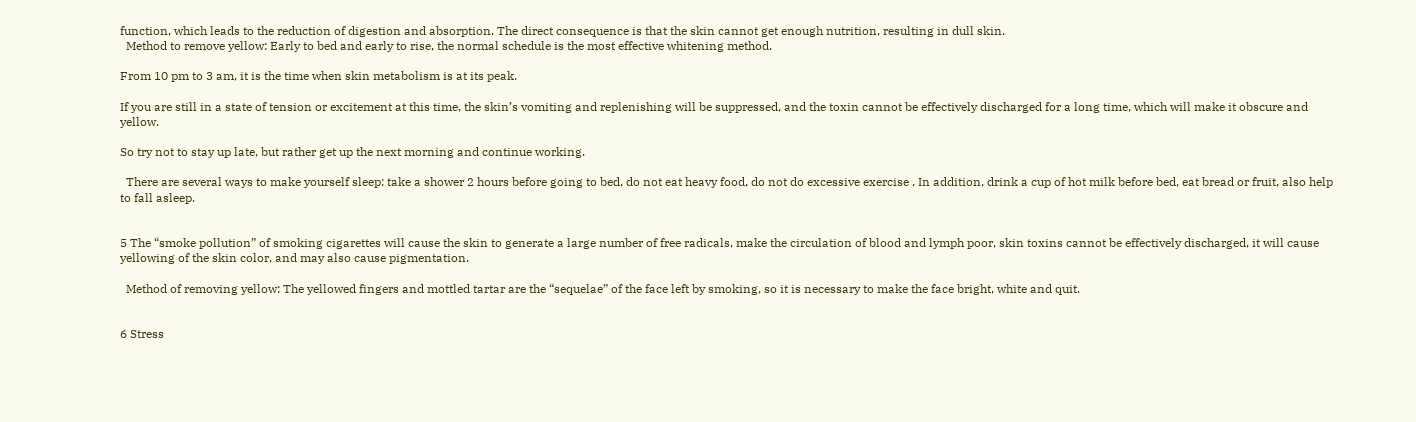function, which leads to the reduction of digestion and absorption. The direct consequence is that the skin cannot get enough nutrition, resulting in dull skin.
  Method to remove yellow: Early to bed and early to rise, the normal schedule is the most effective whitening method.

From 10 pm to 3 am, it is the time when skin metabolism is at its peak.

If you are still in a state of tension or excitement at this time, the skin’s vomiting and replenishing will be suppressed, and the toxin cannot be effectively discharged for a long time, which will make it obscure and yellow.

So try not to stay up late, but rather get up the next morning and continue working.

  There are several ways to make yourself sleep: take a shower 2 hours before going to bed, do not eat heavy food, do not do excessive exercise . In addition, drink a cup of hot milk before bed, eat bread or fruit, also help to fall asleep.


5 The “smoke pollution” of smoking cigarettes will cause the skin to generate a large number of free radicals, make the circulation of blood and lymph poor, skin toxins cannot be effectively discharged, it will cause yellowing of the skin color, and may also cause pigmentation.

  Method of removing yellow: The yellowed fingers and mottled tartar are the “sequelae” of the face left by smoking, so it is necessary to make the face bright, white and quit.


6 Stress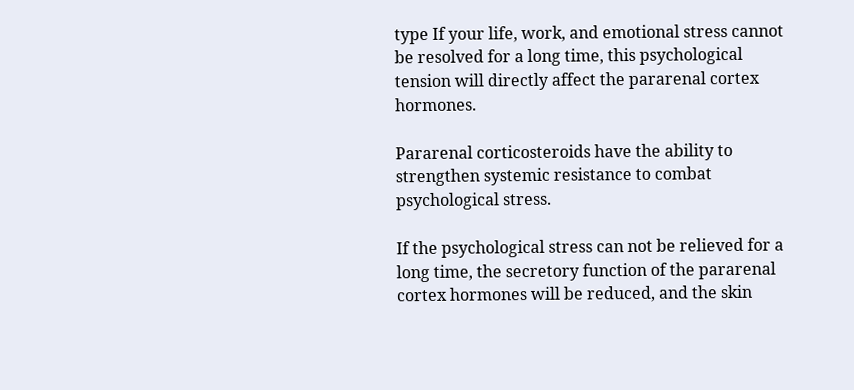type If your life, work, and emotional stress cannot be resolved for a long time, this psychological tension will directly affect the pararenal cortex hormones.

Pararenal corticosteroids have the ability to strengthen systemic resistance to combat psychological stress.

If the psychological stress can not be relieved for a long time, the secretory function of the pararenal cortex hormones will be reduced, and the skin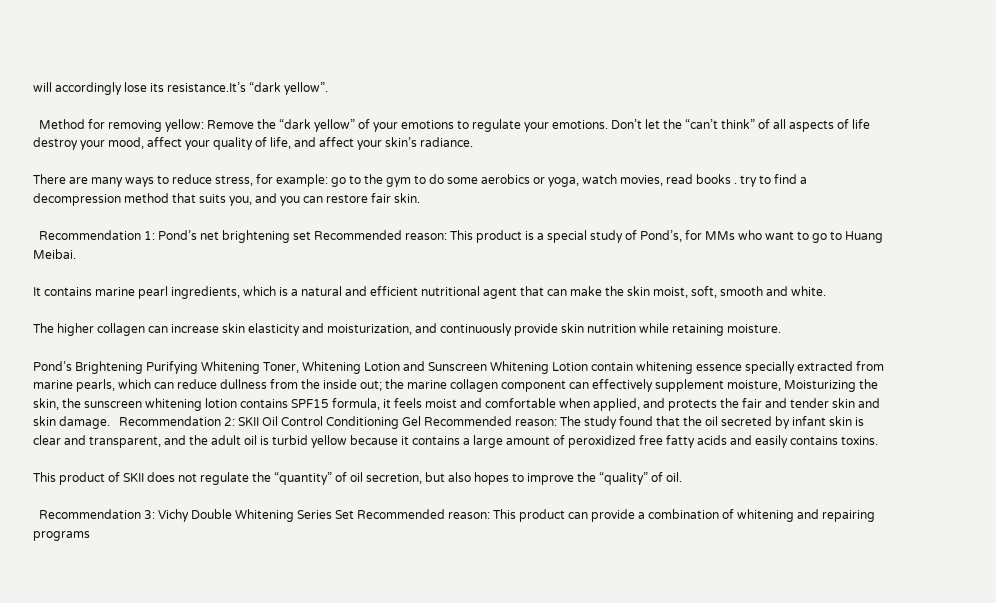will accordingly lose its resistance.It’s “dark yellow”.

  Method for removing yellow: Remove the “dark yellow” of your emotions to regulate your emotions. Don’t let the “can’t think” of all aspects of life destroy your mood, affect your quality of life, and affect your skin’s radiance.

There are many ways to reduce stress, for example: go to the gym to do some aerobics or yoga, watch movies, read books . try to find a decompression method that suits you, and you can restore fair skin.

  Recommendation 1: Pond’s net brightening set Recommended reason: This product is a special study of Pond’s, for MMs who want to go to Huang Meibai.

It contains marine pearl ingredients, which is a natural and efficient nutritional agent that can make the skin moist, soft, smooth and white.

The higher collagen can increase skin elasticity and moisturization, and continuously provide skin nutrition while retaining moisture.

Pond’s Brightening Purifying Whitening Toner, Whitening Lotion and Sunscreen Whitening Lotion contain whitening essence specially extracted from marine pearls, which can reduce dullness from the inside out; the marine collagen component can effectively supplement moisture, Moisturizing the skin, the sunscreen whitening lotion contains SPF15 formula, it feels moist and comfortable when applied, and protects the fair and tender skin and skin damage.   Recommendation 2: SKII Oil Control Conditioning Gel Recommended reason: The study found that the oil secreted by infant skin is clear and transparent, and the adult oil is turbid yellow because it contains a large amount of peroxidized free fatty acids and easily contains toxins.

This product of SKII does not regulate the “quantity” of oil secretion, but also hopes to improve the “quality” of oil.

  Recommendation 3: Vichy Double Whitening Series Set Recommended reason: This product can provide a combination of whitening and repairing programs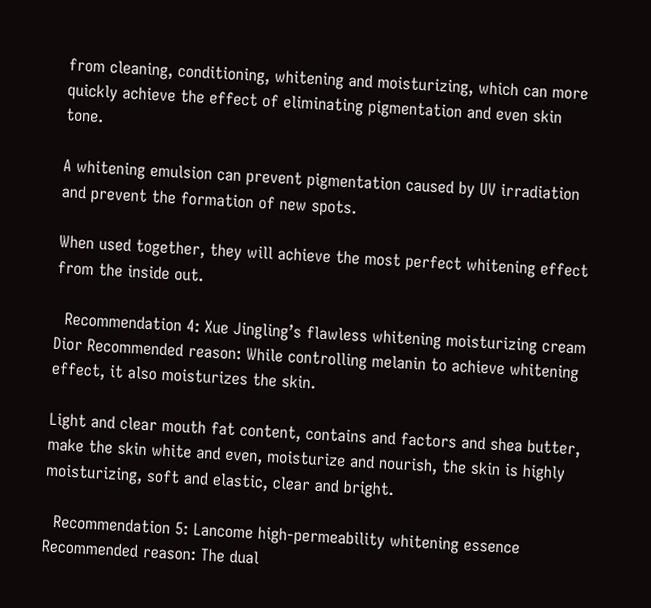from cleaning, conditioning, whitening and moisturizing, which can more quickly achieve the effect of eliminating pigmentation and even skin tone.

A whitening emulsion can prevent pigmentation caused by UV irradiation and prevent the formation of new spots.

When used together, they will achieve the most perfect whitening effect from the inside out.

  Recommendation 4: Xue Jingling’s flawless whitening moisturizing cream Dior Recommended reason: While controlling melanin to achieve whitening effect, it also moisturizes the skin.

Light and clear mouth fat content, contains and factors and shea butter, make the skin white and even, moisturize and nourish, the skin is highly moisturizing, soft and elastic, clear and bright.

  Recommendation 5: Lancome high-permeability whitening essence Recommended reason: The dual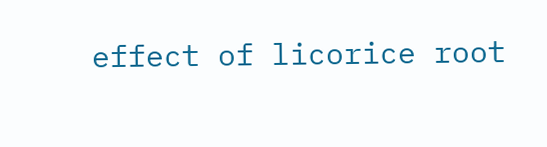effect of licorice root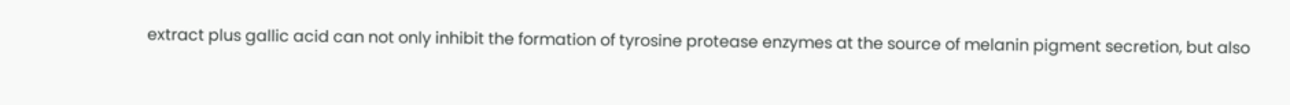extract plus gallic acid can not only inhibit the formation of tyrosine protease enzymes at the source of melanin pigment secretion, but also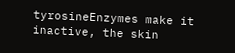tyrosineEnzymes make it inactive, the skin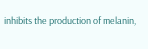inhibits the production of melanin,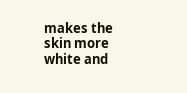makes the skin more white and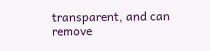transparent, and can remove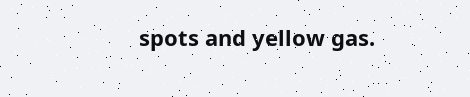spots and yellow gas.